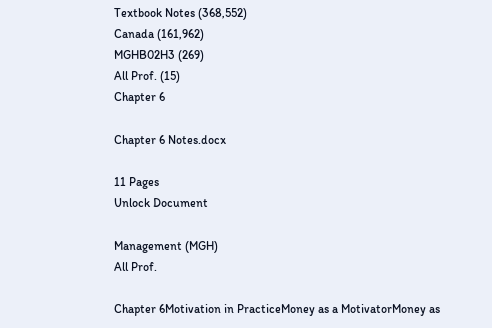Textbook Notes (368,552)
Canada (161,962)
MGHB02H3 (269)
All Prof. (15)
Chapter 6

Chapter 6 Notes.docx

11 Pages
Unlock Document

Management (MGH)
All Prof.

Chapter 6Motivation in PracticeMoney as a MotivatorMoney as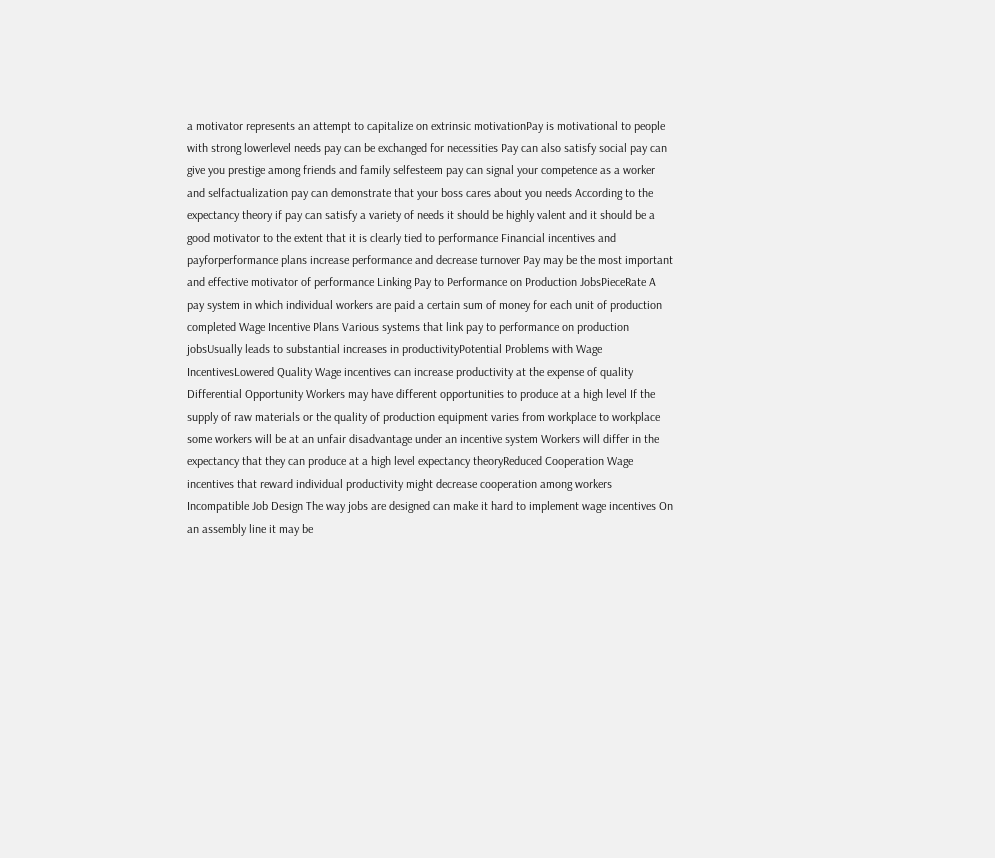a motivator represents an attempt to capitalize on extrinsic motivationPay is motivational to people with strong lowerlevel needs pay can be exchanged for necessities Pay can also satisfy social pay can give you prestige among friends and family selfesteem pay can signal your competence as a worker and selfactualization pay can demonstrate that your boss cares about you needs According to the expectancy theory if pay can satisfy a variety of needs it should be highly valent and it should be a good motivator to the extent that it is clearly tied to performance Financial incentives and payforperformance plans increase performance and decrease turnover Pay may be the most important and effective motivator of performance Linking Pay to Performance on Production JobsPieceRate A pay system in which individual workers are paid a certain sum of money for each unit of production completed Wage Incentive Plans Various systems that link pay to performance on production jobsUsually leads to substantial increases in productivityPotential Problems with Wage IncentivesLowered Quality Wage incentives can increase productivity at the expense of quality Differential Opportunity Workers may have different opportunities to produce at a high level If the supply of raw materials or the quality of production equipment varies from workplace to workplace some workers will be at an unfair disadvantage under an incentive system Workers will differ in the expectancy that they can produce at a high level expectancy theoryReduced Cooperation Wage incentives that reward individual productivity might decrease cooperation among workers Incompatible Job Design The way jobs are designed can make it hard to implement wage incentives On an assembly line it may be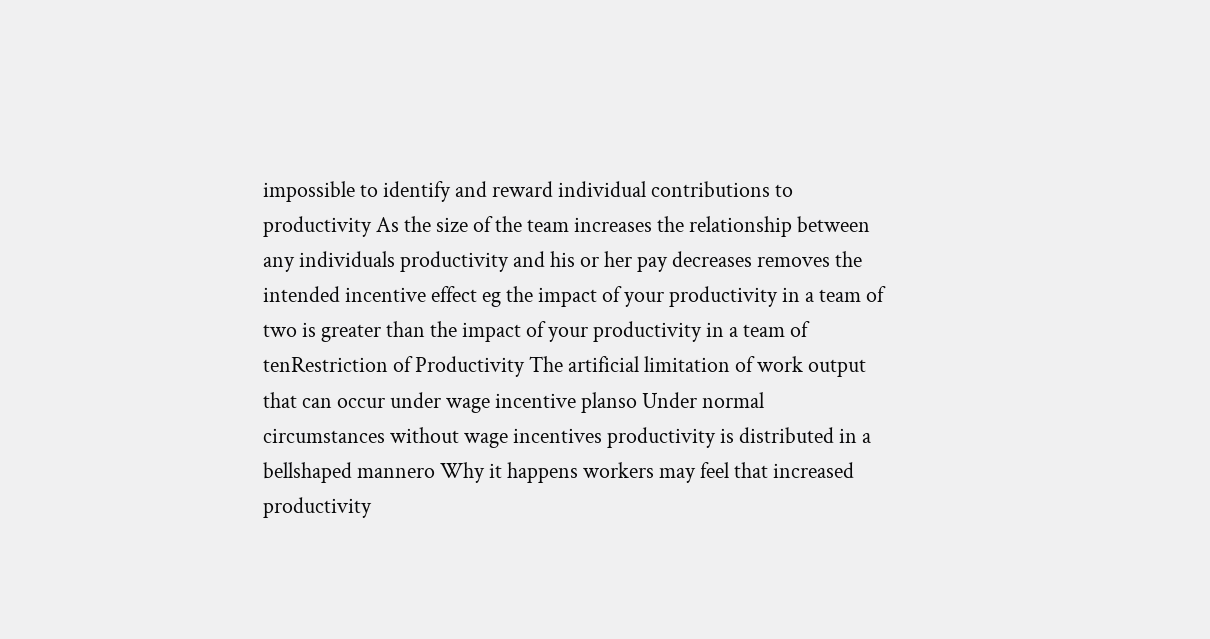impossible to identify and reward individual contributions to productivity As the size of the team increases the relationship between any individuals productivity and his or her pay decreases removes the intended incentive effect eg the impact of your productivity in a team of two is greater than the impact of your productivity in a team of tenRestriction of Productivity The artificial limitation of work output that can occur under wage incentive planso Under normal circumstances without wage incentives productivity is distributed in a bellshaped mannero Why it happens workers may feel that increased productivity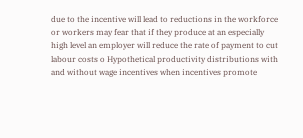due to the incentive will lead to reductions in the workforce or workers may fear that if they produce at an especially high level an employer will reduce the rate of payment to cut labour costs o Hypothetical productivity distributions with and without wage incentives when incentives promote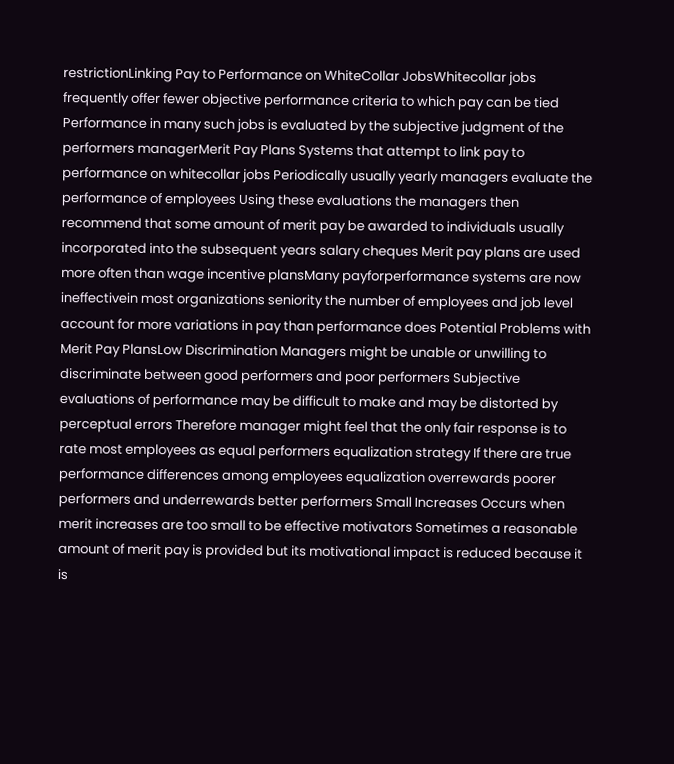restrictionLinking Pay to Performance on WhiteCollar JobsWhitecollar jobs frequently offer fewer objective performance criteria to which pay can be tied Performance in many such jobs is evaluated by the subjective judgment of the performers managerMerit Pay Plans Systems that attempt to link pay to performance on whitecollar jobs Periodically usually yearly managers evaluate the performance of employees Using these evaluations the managers then recommend that some amount of merit pay be awarded to individuals usually incorporated into the subsequent years salary cheques Merit pay plans are used more often than wage incentive plansMany payforperformance systems are now ineffectivein most organizations seniority the number of employees and job level account for more variations in pay than performance does Potential Problems with Merit Pay PlansLow Discrimination Managers might be unable or unwilling to discriminate between good performers and poor performers Subjective evaluations of performance may be difficult to make and may be distorted by perceptual errors Therefore manager might feel that the only fair response is to rate most employees as equal performers equalization strategy If there are true performance differences among employees equalization overrewards poorer performers and underrewards better performers Small Increases Occurs when merit increases are too small to be effective motivators Sometimes a reasonable amount of merit pay is provided but its motivational impact is reduced because it is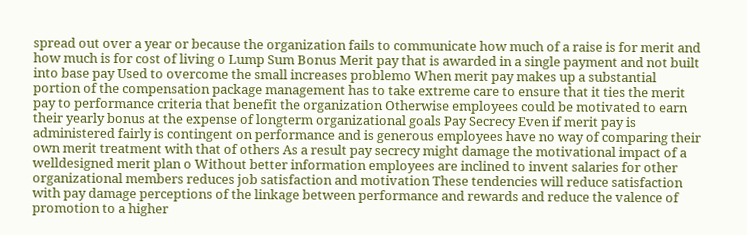spread out over a year or because the organization fails to communicate how much of a raise is for merit and how much is for cost of living o Lump Sum Bonus Merit pay that is awarded in a single payment and not built into base pay Used to overcome the small increases problemo When merit pay makes up a substantial portion of the compensation package management has to take extreme care to ensure that it ties the merit pay to performance criteria that benefit the organization Otherwise employees could be motivated to earn their yearly bonus at the expense of longterm organizational goals Pay Secrecy Even if merit pay is administered fairly is contingent on performance and is generous employees have no way of comparing their own merit treatment with that of others As a result pay secrecy might damage the motivational impact of a welldesigned merit plan o Without better information employees are inclined to invent salaries for other organizational members reduces job satisfaction and motivation These tendencies will reduce satisfaction with pay damage perceptions of the linkage between performance and rewards and reduce the valence of promotion to a higher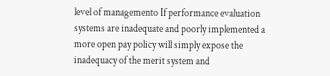level of managemento If performance evaluation systems are inadequate and poorly implemented a more open pay policy will simply expose the inadequacy of the merit system and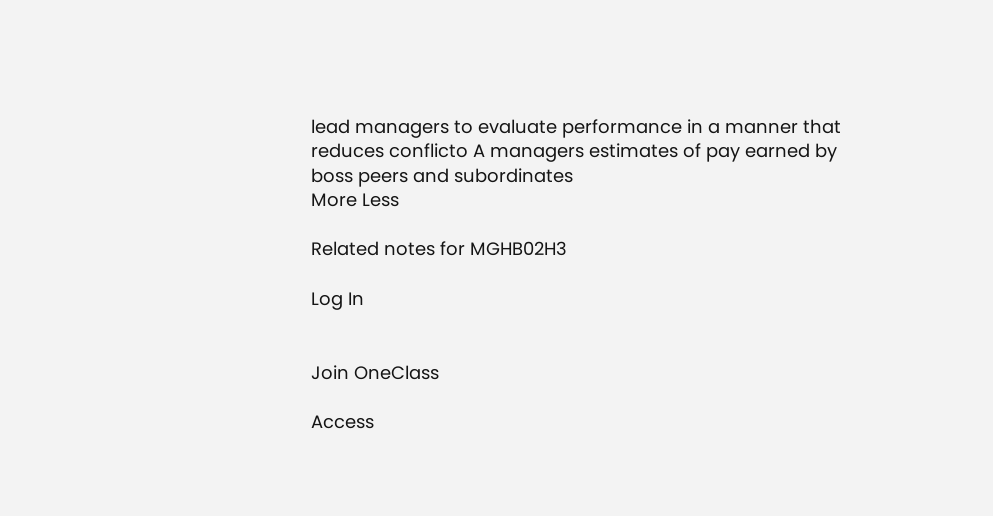lead managers to evaluate performance in a manner that reduces conflicto A managers estimates of pay earned by boss peers and subordinates
More Less

Related notes for MGHB02H3

Log In


Join OneClass

Access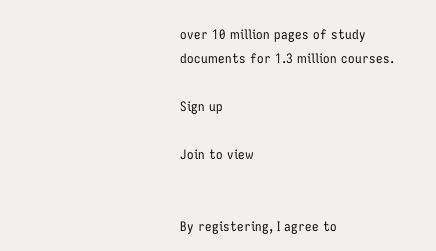over 10 million pages of study
documents for 1.3 million courses.

Sign up

Join to view


By registering, I agree to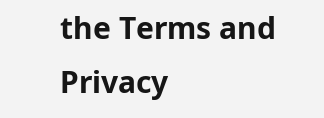the Terms and Privacy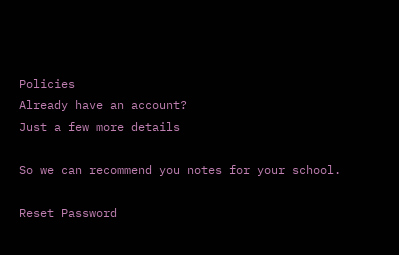Policies
Already have an account?
Just a few more details

So we can recommend you notes for your school.

Reset Password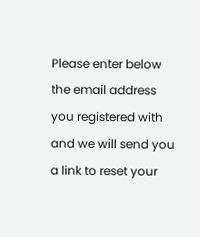Please enter below the email address you registered with and we will send you a link to reset your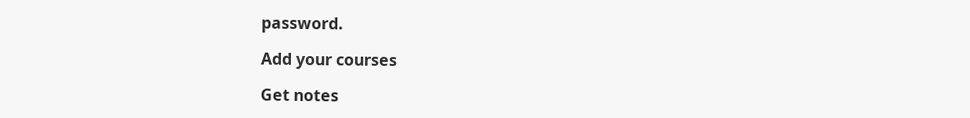password.

Add your courses

Get notes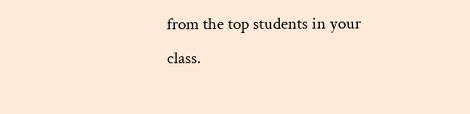from the top students in your class.